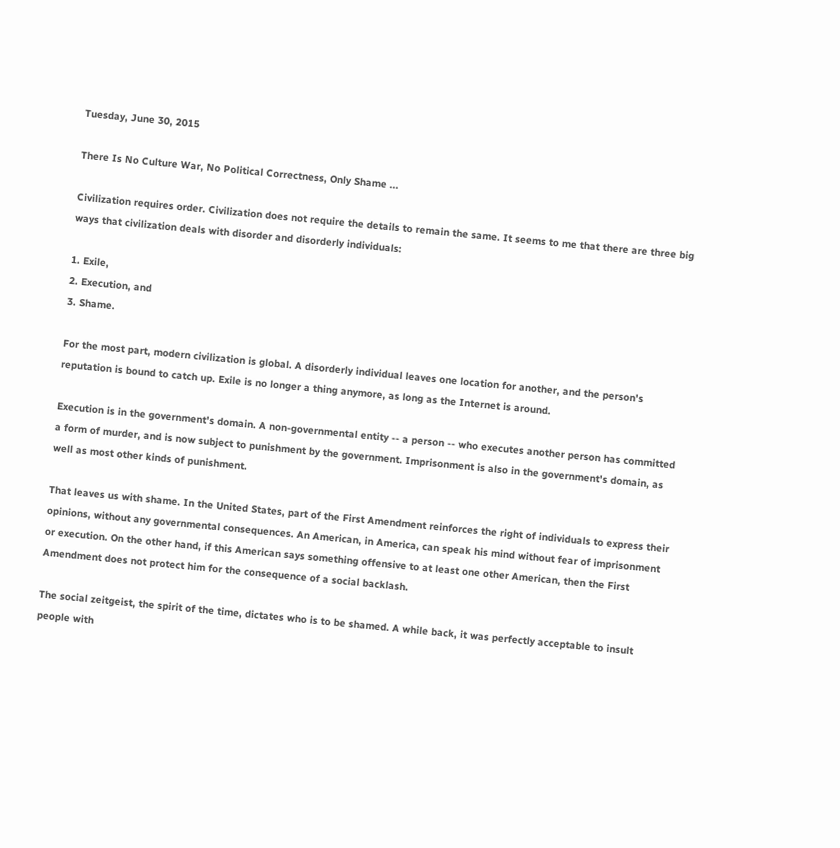Tuesday, June 30, 2015

There Is No Culture War, No Political Correctness, Only Shame ...

Civilization requires order. Civilization does not require the details to remain the same. It seems to me that there are three big ways that civilization deals with disorder and disorderly individuals:

1. Exile,
2. Execution, and
3. Shame.

For the most part, modern civilization is global. A disorderly individual leaves one location for another, and the person's reputation is bound to catch up. Exile is no longer a thing anymore, as long as the Internet is around.

Execution is in the government's domain. A non-governmental entity -- a person -- who executes another person has committed a form of murder, and is now subject to punishment by the government. Imprisonment is also in the government's domain, as well as most other kinds of punishment.

That leaves us with shame. In the United States, part of the First Amendment reinforces the right of individuals to express their opinions, without any governmental consequences. An American, in America, can speak his mind without fear of imprisonment or execution. On the other hand, if this American says something offensive to at least one other American, then the First Amendment does not protect him for the consequence of a social backlash.

The social zeitgeist, the spirit of the time, dictates who is to be shamed. A while back, it was perfectly acceptable to insult people with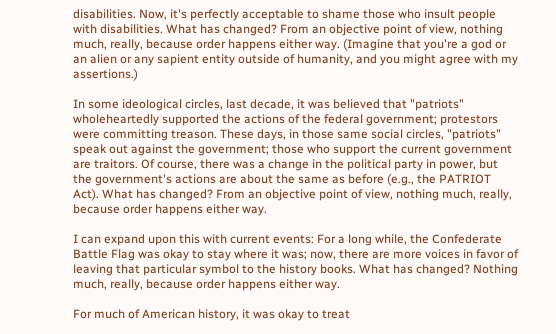disabilities. Now, it's perfectly acceptable to shame those who insult people with disabilities. What has changed? From an objective point of view, nothing much, really, because order happens either way. (Imagine that you're a god or an alien or any sapient entity outside of humanity, and you might agree with my assertions.)

In some ideological circles, last decade, it was believed that "patriots" wholeheartedly supported the actions of the federal government; protestors were committing treason. These days, in those same social circles, "patriots" speak out against the government; those who support the current government are traitors. Of course, there was a change in the political party in power, but the government's actions are about the same as before (e.g., the PATRIOT Act). What has changed? From an objective point of view, nothing much, really, because order happens either way.

I can expand upon this with current events: For a long while, the Confederate Battle Flag was okay to stay where it was; now, there are more voices in favor of leaving that particular symbol to the history books. What has changed? Nothing much, really, because order happens either way.

For much of American history, it was okay to treat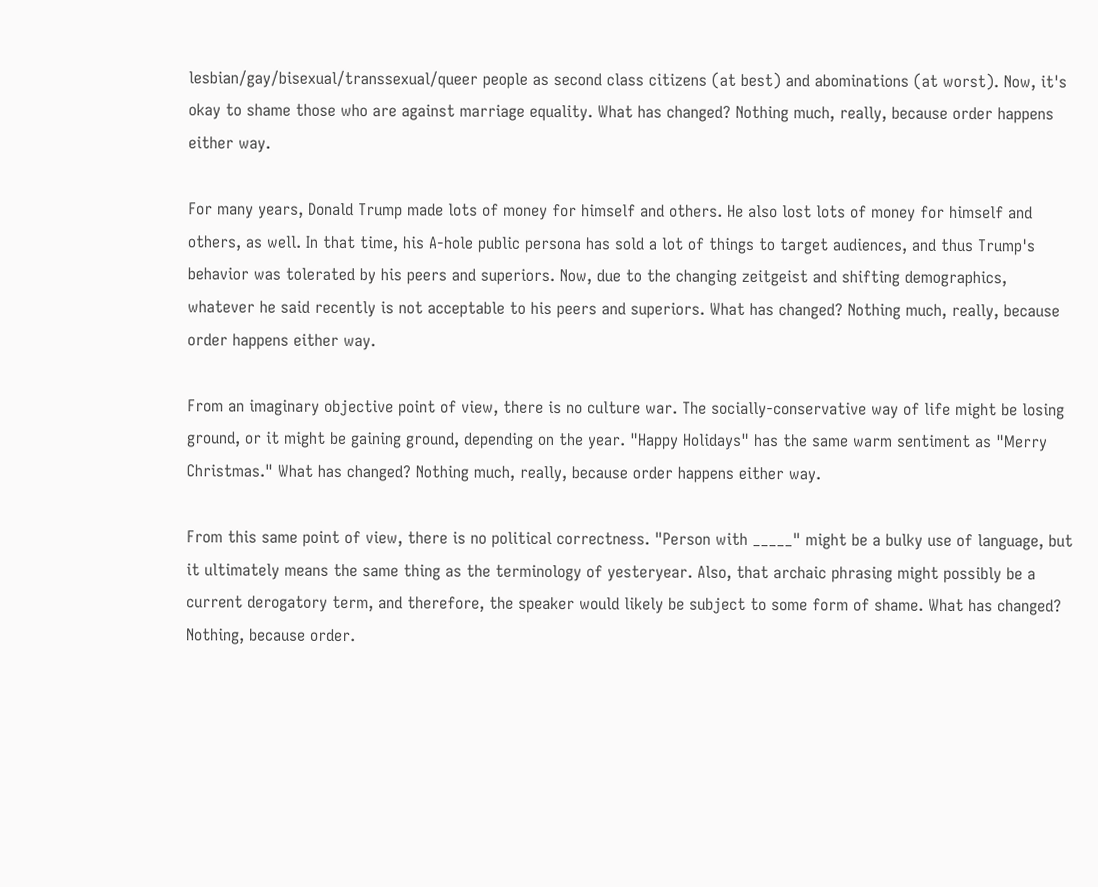lesbian/gay/bisexual/transsexual/queer people as second class citizens (at best) and abominations (at worst). Now, it's okay to shame those who are against marriage equality. What has changed? Nothing much, really, because order happens either way.

For many years, Donald Trump made lots of money for himself and others. He also lost lots of money for himself and others, as well. In that time, his A-hole public persona has sold a lot of things to target audiences, and thus Trump's behavior was tolerated by his peers and superiors. Now, due to the changing zeitgeist and shifting demographics, whatever he said recently is not acceptable to his peers and superiors. What has changed? Nothing much, really, because order happens either way.

From an imaginary objective point of view, there is no culture war. The socially-conservative way of life might be losing ground, or it might be gaining ground, depending on the year. "Happy Holidays" has the same warm sentiment as "Merry Christmas." What has changed? Nothing much, really, because order happens either way.

From this same point of view, there is no political correctness. "Person with _____" might be a bulky use of language, but it ultimately means the same thing as the terminology of yesteryear. Also, that archaic phrasing might possibly be a current derogatory term, and therefore, the speaker would likely be subject to some form of shame. What has changed? Nothing, because order.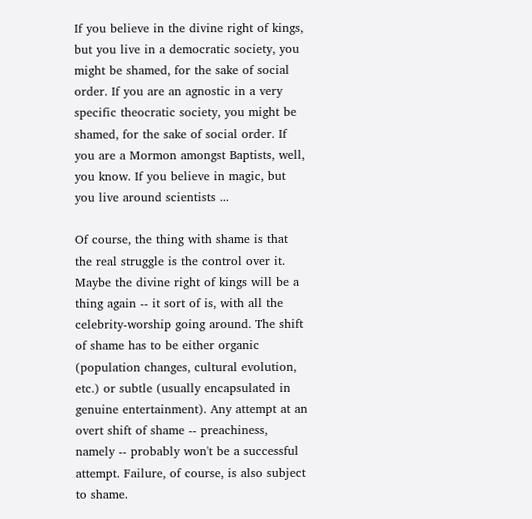If you believe in the divine right of kings, but you live in a democratic society, you might be shamed, for the sake of social order. If you are an agnostic in a very specific theocratic society, you might be shamed, for the sake of social order. If you are a Mormon amongst Baptists, well, you know. If you believe in magic, but you live around scientists ...

Of course, the thing with shame is that the real struggle is the control over it. Maybe the divine right of kings will be a thing again -- it sort of is, with all the celebrity-worship going around. The shift of shame has to be either organic (population changes, cultural evolution, etc.) or subtle (usually encapsulated in genuine entertainment). Any attempt at an overt shift of shame -- preachiness, namely -- probably won't be a successful attempt. Failure, of course, is also subject to shame.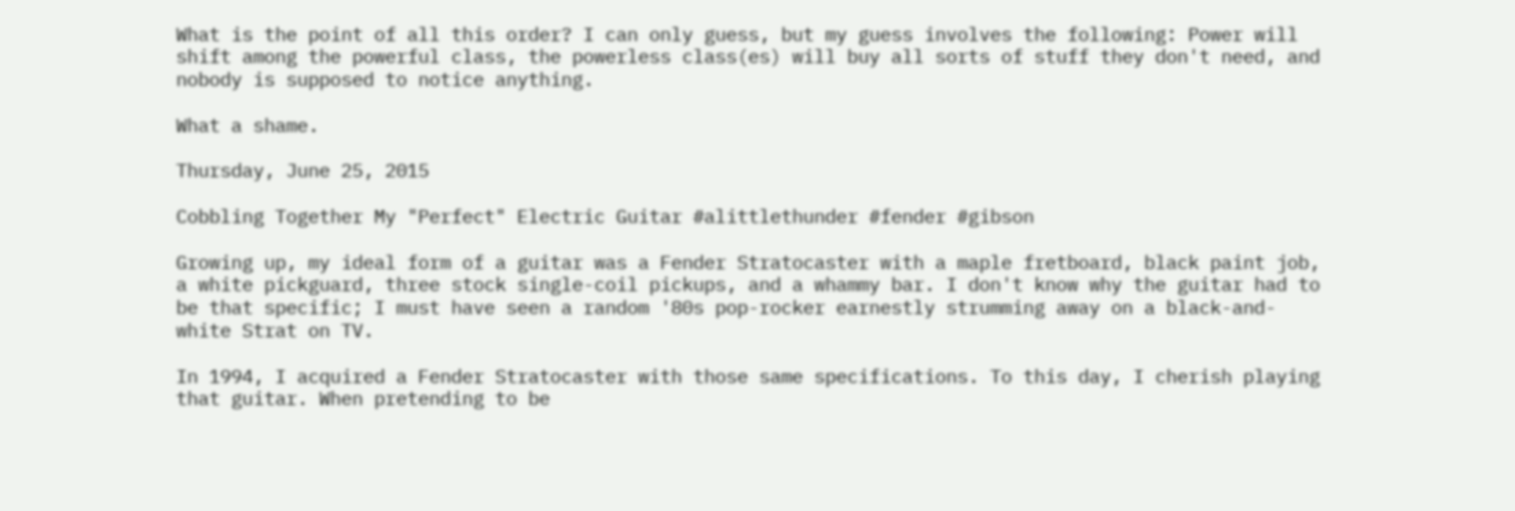What is the point of all this order? I can only guess, but my guess involves the following: Power will shift among the powerful class, the powerless class(es) will buy all sorts of stuff they don't need, and nobody is supposed to notice anything.

What a shame.

Thursday, June 25, 2015

Cobbling Together My "Perfect" Electric Guitar #alittlethunder #fender #gibson

Growing up, my ideal form of a guitar was a Fender Stratocaster with a maple fretboard, black paint job, a white pickguard, three stock single-coil pickups, and a whammy bar. I don't know why the guitar had to be that specific; I must have seen a random '80s pop-rocker earnestly strumming away on a black-and-white Strat on TV.

In 1994, I acquired a Fender Stratocaster with those same specifications. To this day, I cherish playing that guitar. When pretending to be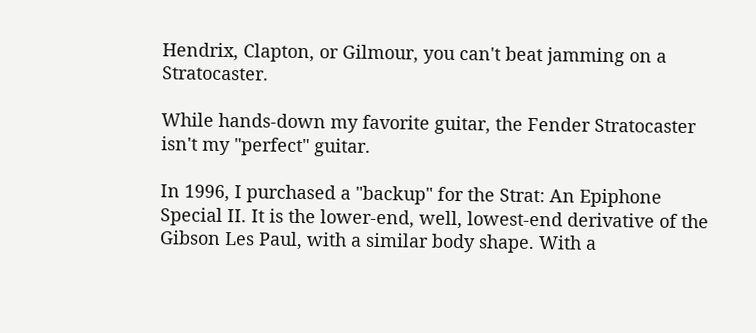Hendrix, Clapton, or Gilmour, you can't beat jamming on a Stratocaster.

While hands-down my favorite guitar, the Fender Stratocaster isn't my "perfect" guitar.

In 1996, I purchased a "backup" for the Strat: An Epiphone Special II. It is the lower-end, well, lowest-end derivative of the Gibson Les Paul, with a similar body shape. With a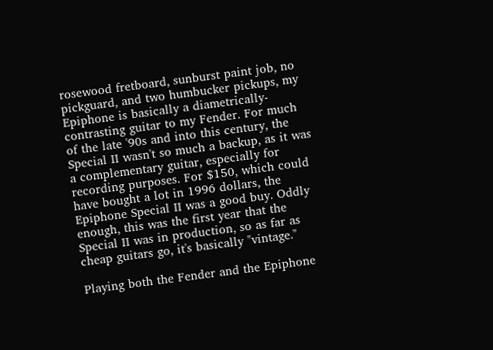rosewood fretboard, sunburst paint job, no pickguard, and two humbucker pickups, my Epiphone is basically a diametrically-contrasting guitar to my Fender. For much of the late '90s and into this century, the Special II wasn't so much a backup, as it was a complementary guitar, especially for recording purposes. For $150, which could have bought a lot in 1996 dollars, the Epiphone Special II was a good buy. Oddly enough, this was the first year that the Special II was in production, so as far as cheap guitars go, it's basically "vintage."

Playing both the Fender and the Epiphone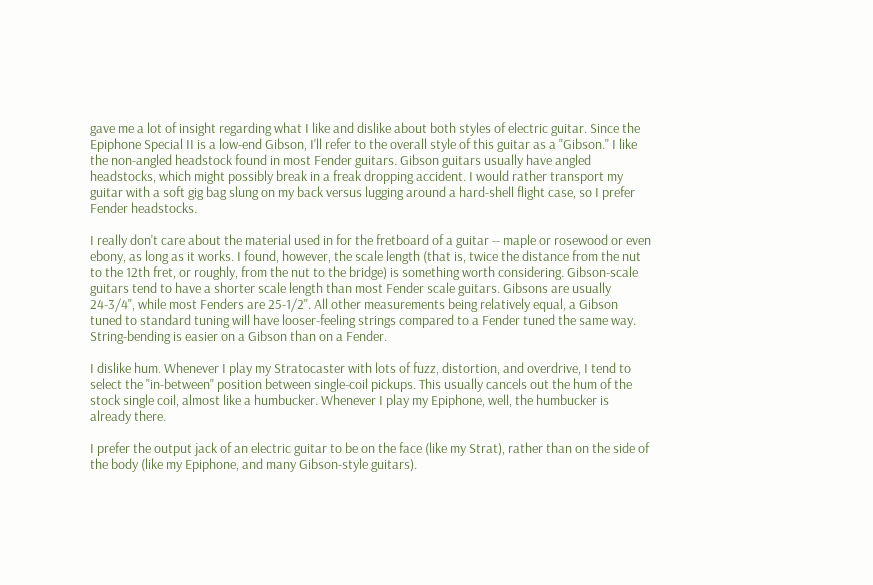gave me a lot of insight regarding what I like and dislike about both styles of electric guitar. Since the Epiphone Special II is a low-end Gibson, I'll refer to the overall style of this guitar as a "Gibson." I like the non-angled headstock found in most Fender guitars. Gibson guitars usually have angled headstocks, which might possibly break in a freak dropping accident. I would rather transport my guitar with a soft gig bag slung on my back versus lugging around a hard-shell flight case, so I prefer Fender headstocks.

I really don't care about the material used in for the fretboard of a guitar -- maple or rosewood or even ebony, as long as it works. I found, however, the scale length (that is, twice the distance from the nut to the 12th fret, or roughly, from the nut to the bridge) is something worth considering. Gibson-scale guitars tend to have a shorter scale length than most Fender scale guitars. Gibsons are usually 24-3/4", while most Fenders are 25-1/2". All other measurements being relatively equal, a Gibson tuned to standard tuning will have looser-feeling strings compared to a Fender tuned the same way. String-bending is easier on a Gibson than on a Fender.

I dislike hum. Whenever I play my Stratocaster with lots of fuzz, distortion, and overdrive, I tend to select the "in-between" position between single-coil pickups. This usually cancels out the hum of the stock single coil, almost like a humbucker. Whenever I play my Epiphone, well, the humbucker is already there.

I prefer the output jack of an electric guitar to be on the face (like my Strat), rather than on the side of the body (like my Epiphone, and many Gibson-style guitars).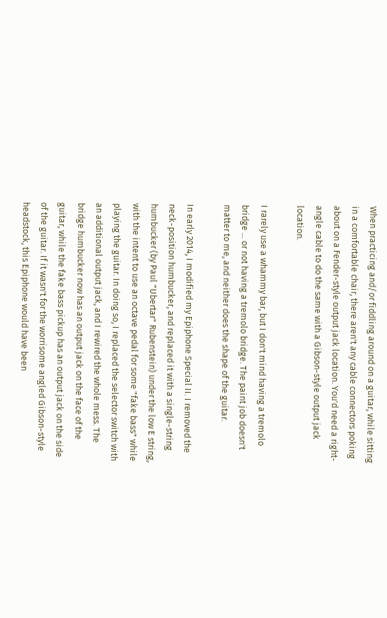When practicing and/or fiddling around on a guitar, while sitting in a comfortable chair, there aren't any cable connectors poking about on a Fender-style output jack location. You'd need a right-angle cable to do the same with a Gibson-style output jack location.

I rarely use a whammy bar, but I don't mind having a tremolo bridge ... or not having a tremolo bridge. The paint job doesn't matter to me, and neither does the shape of the guitar.

In early 2014, I modified my Epiphone Special II. I removed the neck-position humbucker, and replaced it with a single-string humbucker (by Paul "Ubertar" Rubenstein) under the low E string, with the intent to use an octave pedal for some "fake bass" while playing the guitar. In doing so, I replaced the selector switch with an additional output jack, and I rewired the whole mess. The bridge humbucker now has an output jack on the face of the guitar, while the fake bass pickup has an output jack on the side of the guitar. If it wasn't for the worrisome angled Gibson-style headstock, this Epiphone would have been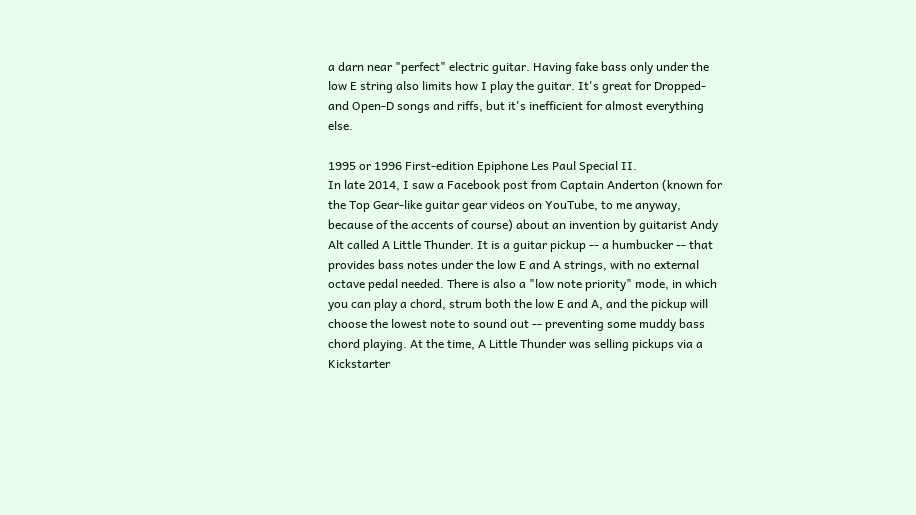a darn near "perfect" electric guitar. Having fake bass only under the low E string also limits how I play the guitar. It's great for Dropped- and Open-D songs and riffs, but it's inefficient for almost everything else.

1995 or 1996 First-edition Epiphone Les Paul Special II.
In late 2014, I saw a Facebook post from Captain Anderton (known for the Top Gear-like guitar gear videos on YouTube, to me anyway, because of the accents of course) about an invention by guitarist Andy Alt called A Little Thunder. It is a guitar pickup -- a humbucker -- that provides bass notes under the low E and A strings, with no external octave pedal needed. There is also a "low note priority" mode, in which you can play a chord, strum both the low E and A, and the pickup will choose the lowest note to sound out -- preventing some muddy bass chord playing. At the time, A Little Thunder was selling pickups via a Kickstarter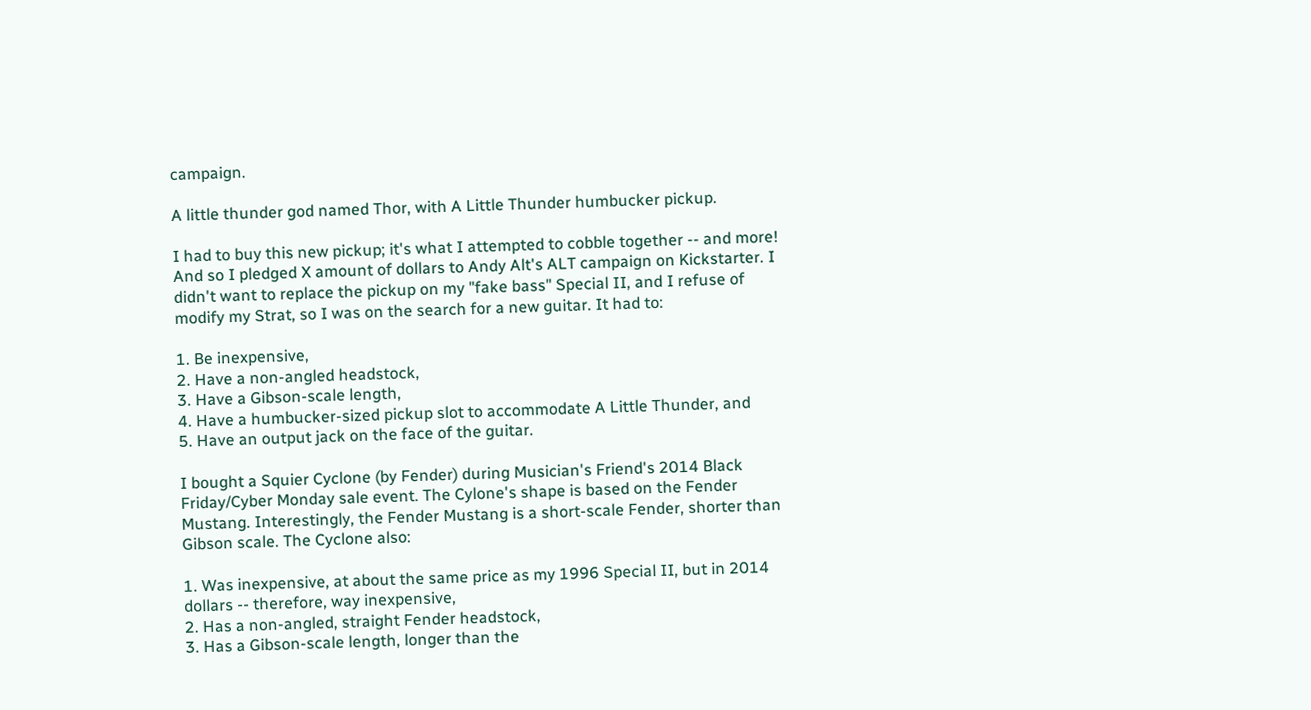campaign.

A little thunder god named Thor, with A Little Thunder humbucker pickup.

I had to buy this new pickup; it's what I attempted to cobble together -- and more! And so I pledged X amount of dollars to Andy Alt's ALT campaign on Kickstarter. I didn't want to replace the pickup on my "fake bass" Special II, and I refuse of modify my Strat, so I was on the search for a new guitar. It had to:

1. Be inexpensive,
2. Have a non-angled headstock,
3. Have a Gibson-scale length,
4. Have a humbucker-sized pickup slot to accommodate A Little Thunder, and
5. Have an output jack on the face of the guitar.

I bought a Squier Cyclone (by Fender) during Musician's Friend's 2014 Black Friday/Cyber Monday sale event. The Cylone's shape is based on the Fender Mustang. Interestingly, the Fender Mustang is a short-scale Fender, shorter than Gibson scale. The Cyclone also:

1. Was inexpensive, at about the same price as my 1996 Special II, but in 2014 dollars -- therefore, way inexpensive,
2. Has a non-angled, straight Fender headstock,
3. Has a Gibson-scale length, longer than the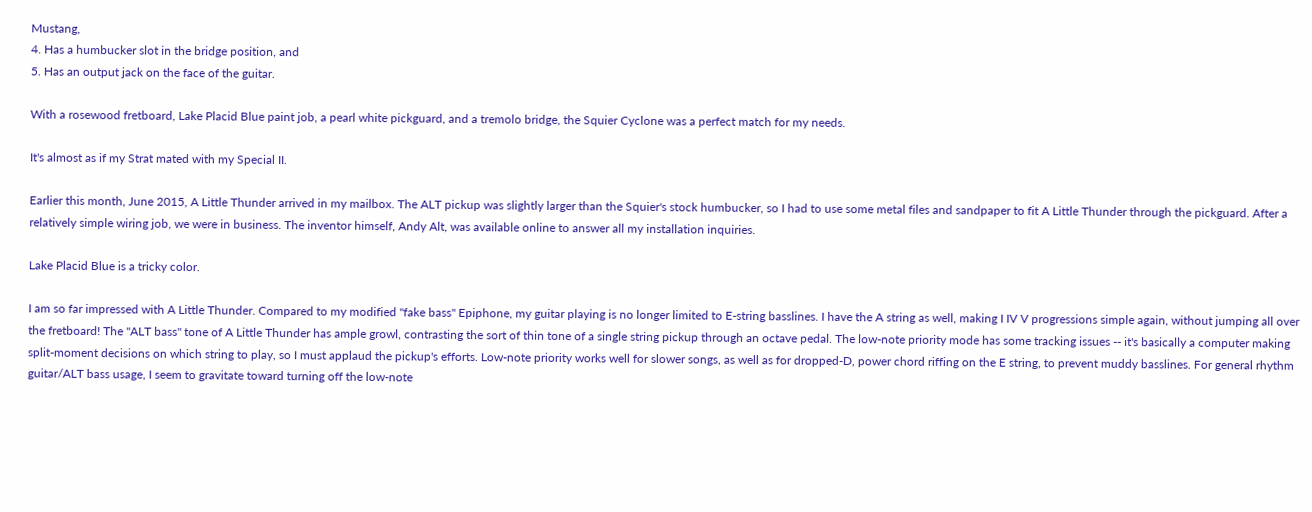Mustang,
4. Has a humbucker slot in the bridge position, and
5. Has an output jack on the face of the guitar.

With a rosewood fretboard, Lake Placid Blue paint job, a pearl white pickguard, and a tremolo bridge, the Squier Cyclone was a perfect match for my needs.

It's almost as if my Strat mated with my Special II.

Earlier this month, June 2015, A Little Thunder arrived in my mailbox. The ALT pickup was slightly larger than the Squier's stock humbucker, so I had to use some metal files and sandpaper to fit A Little Thunder through the pickguard. After a relatively simple wiring job, we were in business. The inventor himself, Andy Alt, was available online to answer all my installation inquiries.

Lake Placid Blue is a tricky color.

I am so far impressed with A Little Thunder. Compared to my modified "fake bass" Epiphone, my guitar playing is no longer limited to E-string basslines. I have the A string as well, making I IV V progressions simple again, without jumping all over the fretboard! The "ALT bass" tone of A Little Thunder has ample growl, contrasting the sort of thin tone of a single string pickup through an octave pedal. The low-note priority mode has some tracking issues -- it's basically a computer making split-moment decisions on which string to play, so I must applaud the pickup's efforts. Low-note priority works well for slower songs, as well as for dropped-D, power chord riffing on the E string, to prevent muddy basslines. For general rhythm guitar/ALT bass usage, I seem to gravitate toward turning off the low-note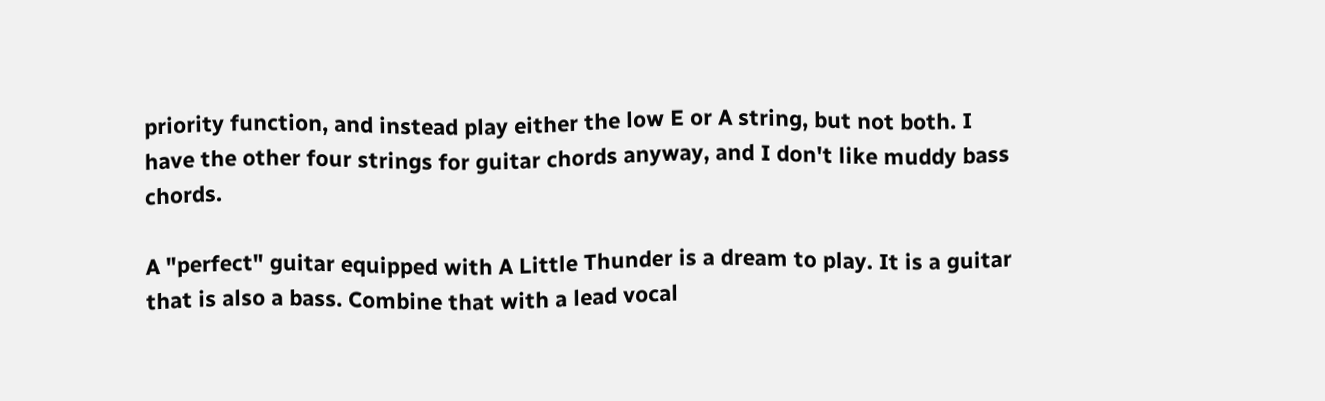priority function, and instead play either the low E or A string, but not both. I have the other four strings for guitar chords anyway, and I don't like muddy bass chords.

A "perfect" guitar equipped with A Little Thunder is a dream to play. It is a guitar that is also a bass. Combine that with a lead vocal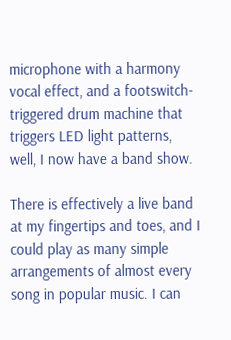microphone with a harmony vocal effect, and a footswitch-triggered drum machine that triggers LED light patterns, well, I now have a band show.

There is effectively a live band at my fingertips and toes, and I could play as many simple arrangements of almost every song in popular music. I can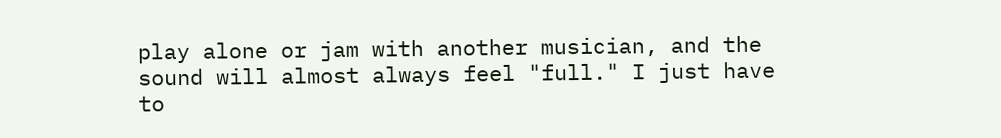play alone or jam with another musician, and the sound will almost always feel "full." I just have to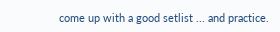come up with a good setlist ... and practice.